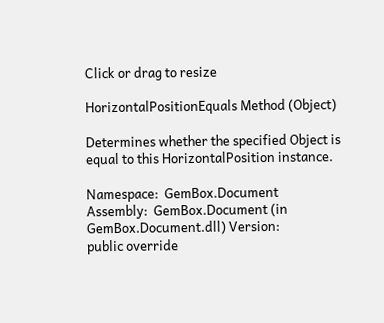Click or drag to resize

HorizontalPositionEquals Method (Object)

Determines whether the specified Object is equal to this HorizontalPosition instance.

Namespace:  GemBox.Document
Assembly:  GemBox.Document (in GemBox.Document.dll) Version:
public override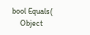bool Equals(
    Object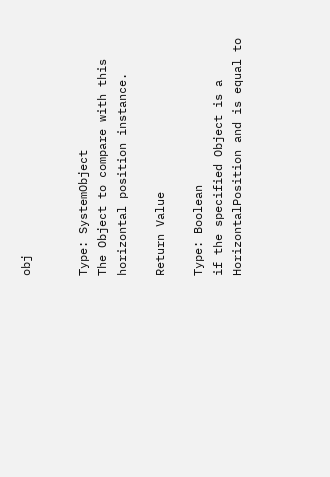obj


Type: SystemObject
The Object to compare with this horizontal position instance.

Return Value

Type: Boolean
if the specified Object is a HorizontalPosition and is equal to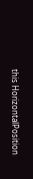this HorizontalPosition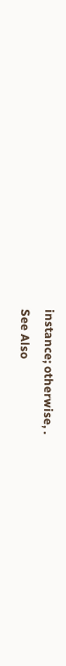instance; otherwise, .
See Also